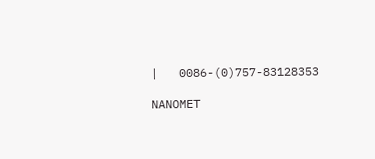|   0086-(0)757-83128353

NANOMET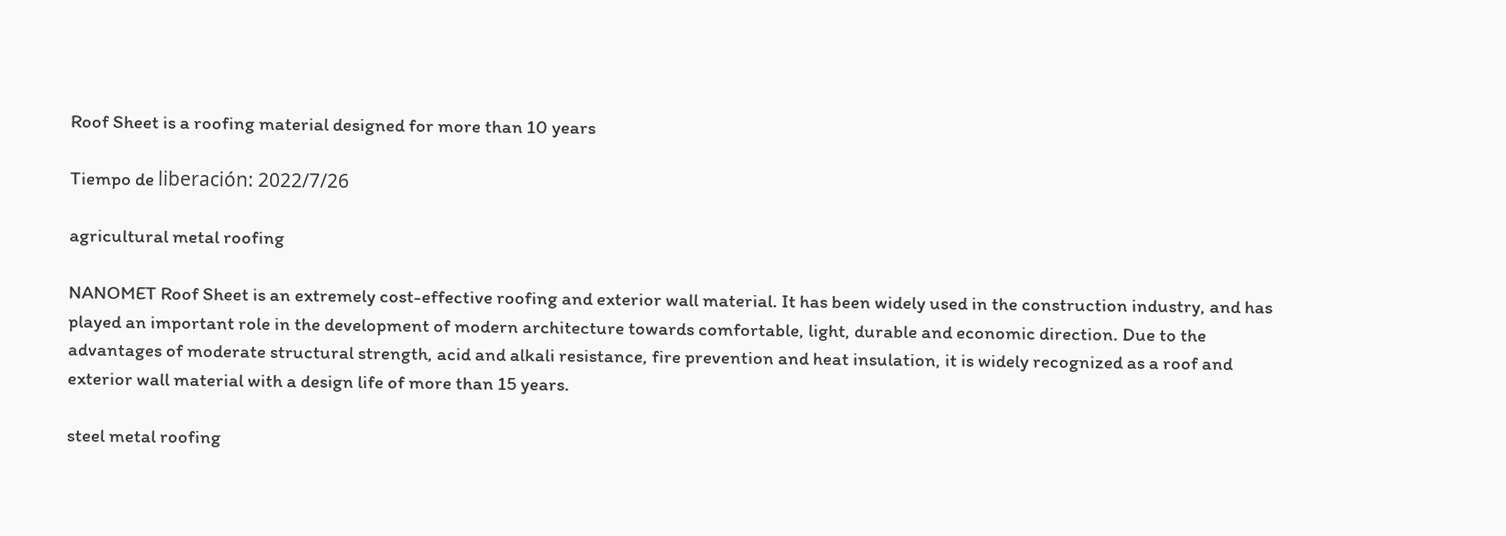Roof Sheet is a roofing material designed for more than 10 years

Tiempo de liberación: 2022/7/26

agricultural metal roofing

NANOMET Roof Sheet is an extremely cost-effective roofing and exterior wall material. It has been widely used in the construction industry, and has played an important role in the development of modern architecture towards comfortable, light, durable and economic direction. Due to the advantages of moderate structural strength, acid and alkali resistance, fire prevention and heat insulation, it is widely recognized as a roof and exterior wall material with a design life of more than 15 years.

steel metal roofing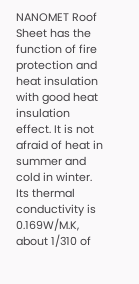NANOMET Roof Sheet has the function of fire protection and heat insulation with good heat insulation effect. It is not afraid of heat in summer and cold in winter. Its thermal conductivity is 0.169W/M.K, about 1/310 of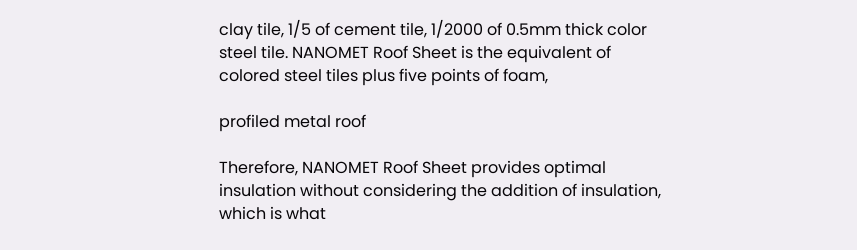clay tile, 1/5 of cement tile, 1/2000 of 0.5mm thick color steel tile. NANOMET Roof Sheet is the equivalent of colored steel tiles plus five points of foam,

profiled metal roof

Therefore, NANOMET Roof Sheet provides optimal insulation without considering the addition of insulation, which is what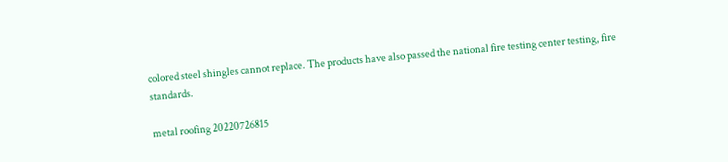colored steel shingles cannot replace. The products have also passed the national fire testing center testing, fire standards.

metal roofing 20220726815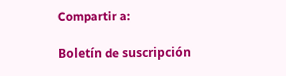Compartir a:

Boletín de suscripción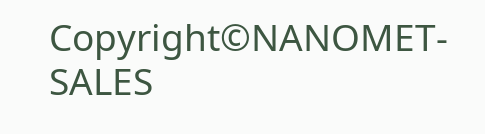Copyright©NANOMET-SALES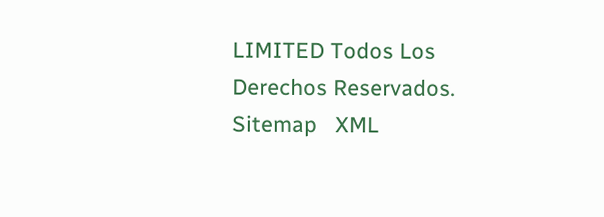LIMITED Todos Los Derechos Reservados.   Sitemap   XML